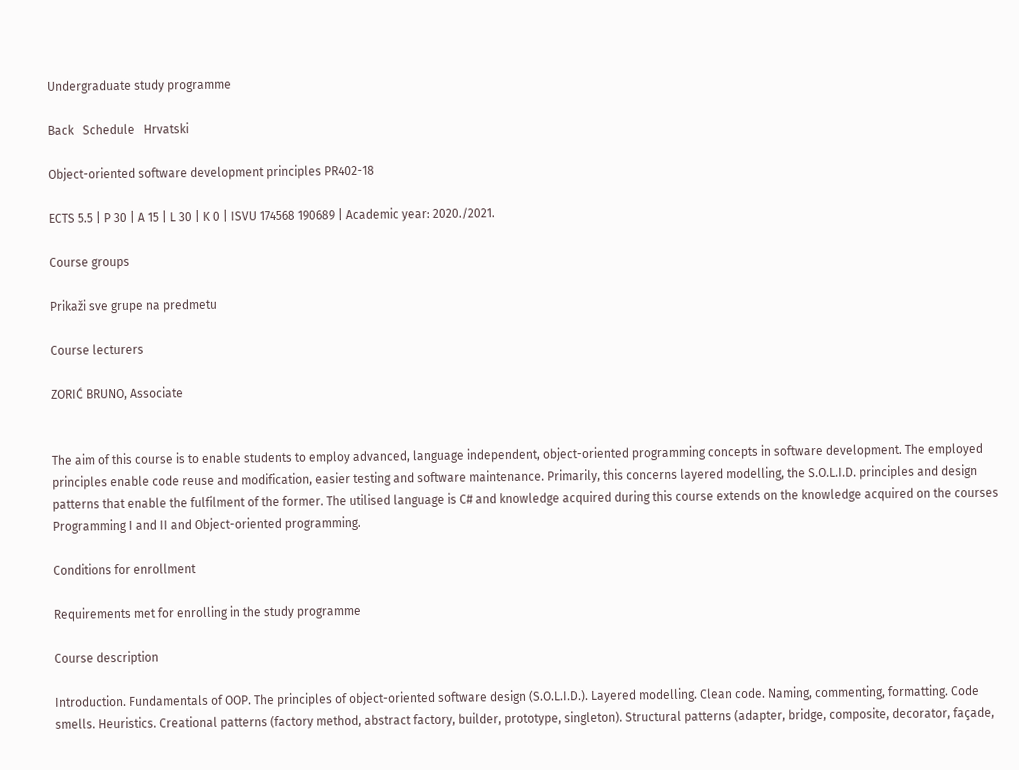Undergraduate study programme

Back   Schedule   Hrvatski

Object-oriented software development principles PR402-18

ECTS 5.5 | P 30 | A 15 | L 30 | K 0 | ISVU 174568 190689 | Academic year: 2020./2021.

Course groups

Prikaži sve grupe na predmetu

Course lecturers

ZORIĆ BRUNO, Associate


The aim of this course is to enable students to employ advanced, language independent, object-oriented programming concepts in software development. The employed principles enable code reuse and modification, easier testing and software maintenance. Primarily, this concerns layered modelling, the S.O.L.I.D. principles and design patterns that enable the fulfilment of the former. The utilised language is C# and knowledge acquired during this course extends on the knowledge acquired on the courses Programming I and II and Object-oriented programming.

Conditions for enrollment

Requirements met for enrolling in the study programme

Course description

Introduction. Fundamentals of OOP. The principles of object-oriented software design (S.O.L.I.D.). Layered modelling. Clean code. Naming, commenting, formatting. Code smells. Heuristics. Creational patterns (factory method, abstract factory, builder, prototype, singleton). Structural patterns (adapter, bridge, composite, decorator, façade,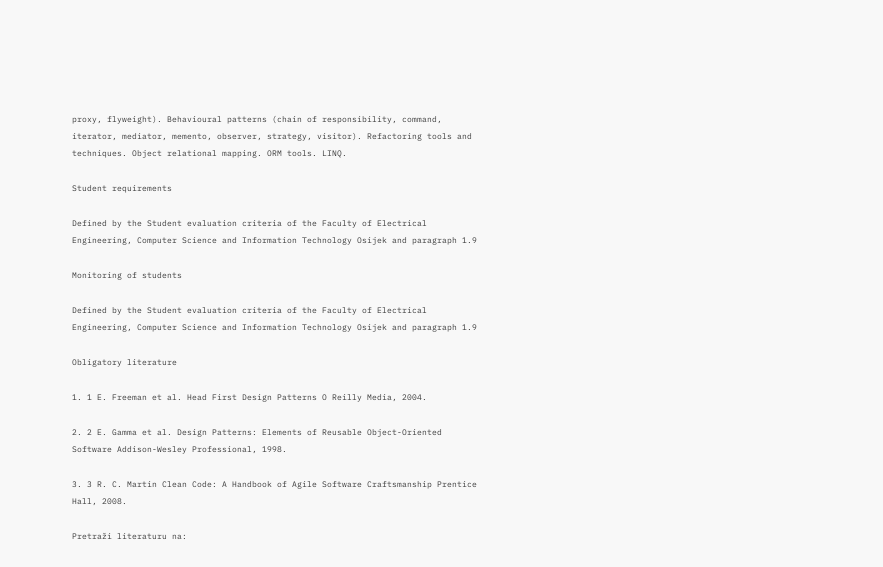proxy, flyweight). Behavioural patterns (chain of responsibility, command, iterator, mediator, memento, observer, strategy, visitor). Refactoring tools and techniques. Object relational mapping. ORM tools. LINQ.

Student requirements

Defined by the Student evaluation criteria of the Faculty of Electrical Engineering, Computer Science and Information Technology Osijek and paragraph 1.9

Monitoring of students

Defined by the Student evaluation criteria of the Faculty of Electrical Engineering, Computer Science and Information Technology Osijek and paragraph 1.9

Obligatory literature

1. 1 E. Freeman et al. Head First Design Patterns O Reilly Media, 2004.

2. 2 E. Gamma et al. Design Patterns: Elements of Reusable Object-Oriented Software Addison-Wesley Professional, 1998.

3. 3 R. C. Martin Clean Code: A Handbook of Agile Software Craftsmanship Prentice Hall, 2008.

Pretraži literaturu na: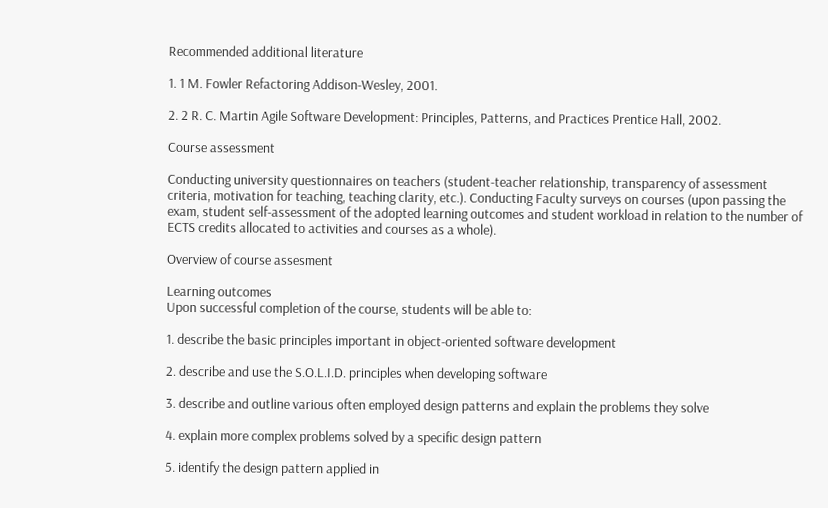Recommended additional literature

1. 1 M. Fowler Refactoring Addison-Wesley, 2001.

2. 2 R. C. Martin Agile Software Development: Principles, Patterns, and Practices Prentice Hall, 2002.

Course assessment

Conducting university questionnaires on teachers (student-teacher relationship, transparency of assessment criteria, motivation for teaching, teaching clarity, etc.). Conducting Faculty surveys on courses (upon passing the exam, student self-assessment of the adopted learning outcomes and student workload in relation to the number of ECTS credits allocated to activities and courses as a whole).

Overview of course assesment

Learning outcomes
Upon successful completion of the course, students will be able to:

1. describe the basic principles important in object-oriented software development

2. describe and use the S.O.L.I.D. principles when developing software

3. describe and outline various often employed design patterns and explain the problems they solve

4. explain more complex problems solved by a specific design pattern

5. identify the design pattern applied in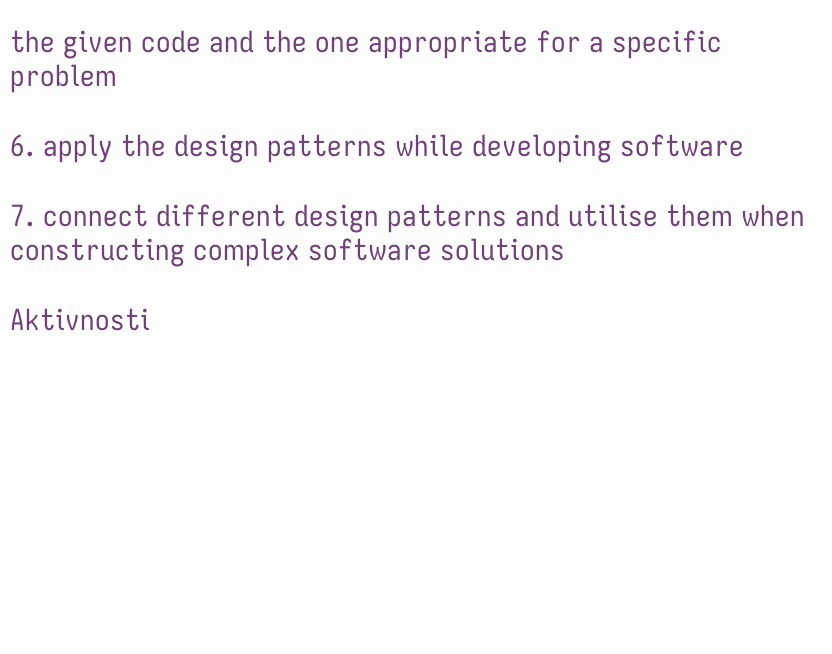the given code and the one appropriate for a specific problem

6. apply the design patterns while developing software

7. connect different design patterns and utilise them when constructing complex software solutions

Aktivnosti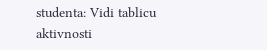studenta: Vidi tablicu aktivnosti